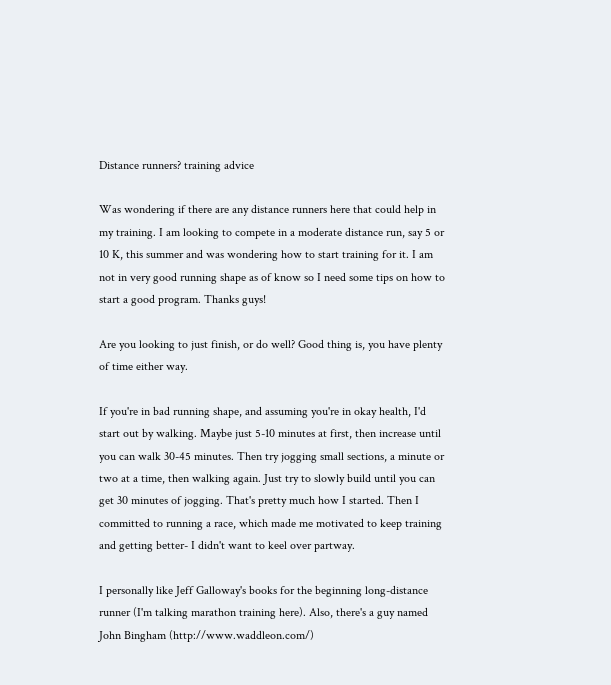Distance runners? training advice

Was wondering if there are any distance runners here that could help in my training. I am looking to compete in a moderate distance run, say 5 or 10 K, this summer and was wondering how to start training for it. I am not in very good running shape as of know so I need some tips on how to start a good program. Thanks guys!

Are you looking to just finish, or do well? Good thing is, you have plenty of time either way.

If you're in bad running shape, and assuming you're in okay health, I'd start out by walking. Maybe just 5-10 minutes at first, then increase until you can walk 30-45 minutes. Then try jogging small sections, a minute or two at a time, then walking again. Just try to slowly build until you can get 30 minutes of jogging. That's pretty much how I started. Then I committed to running a race, which made me motivated to keep training and getting better- I didn't want to keel over partway.

I personally like Jeff Galloway's books for the beginning long-distance runner (I'm talking marathon training here). Also, there's a guy named John Bingham (http://www.waddleon.com/)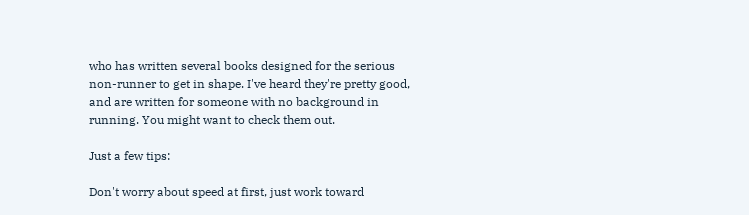who has written several books designed for the serious non-runner to get in shape. I've heard they're pretty good, and are written for someone with no background in running. You might want to check them out.

Just a few tips:

Don't worry about speed at first, just work toward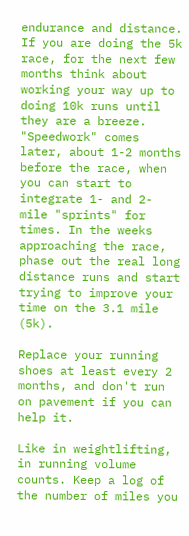endurance and distance. If you are doing the 5k race, for the next few months think about working your way up to doing 10k runs until they are a breeze. "Speedwork" comes later, about 1-2 months before the race, when you can start to integrate 1- and 2- mile "sprints" for times. In the weeks approaching the race, phase out the real long distance runs and start trying to improve your time on the 3.1 mile (5k).

Replace your running shoes at least every 2 months, and don't run on pavement if you can help it.

Like in weightlifting, in running volume counts. Keep a log of the number of miles you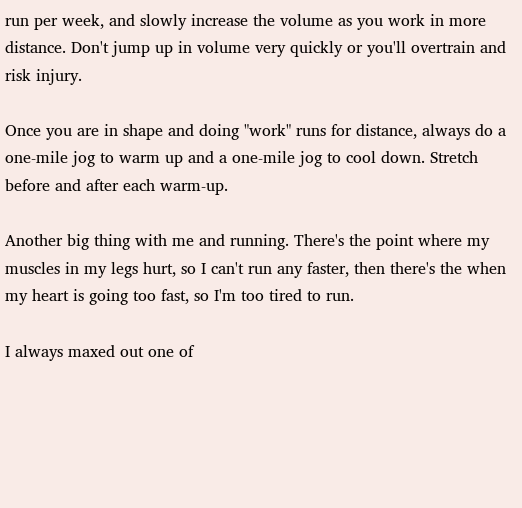run per week, and slowly increase the volume as you work in more distance. Don't jump up in volume very quickly or you'll overtrain and risk injury.

Once you are in shape and doing "work" runs for distance, always do a one-mile jog to warm up and a one-mile jog to cool down. Stretch before and after each warm-up.

Another big thing with me and running. There's the point where my muscles in my legs hurt, so I can't run any faster, then there's the when my heart is going too fast, so I'm too tired to run.

I always maxed out one of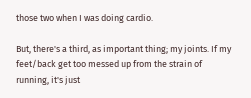those two when I was doing cardio.

But, there's a third, as important thing; my joints. If my feet/back get too messed up from the strain of running, it's just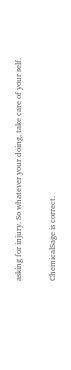asking for injury. So whatever your doing, take care of your self.

ChemicalSage is correct.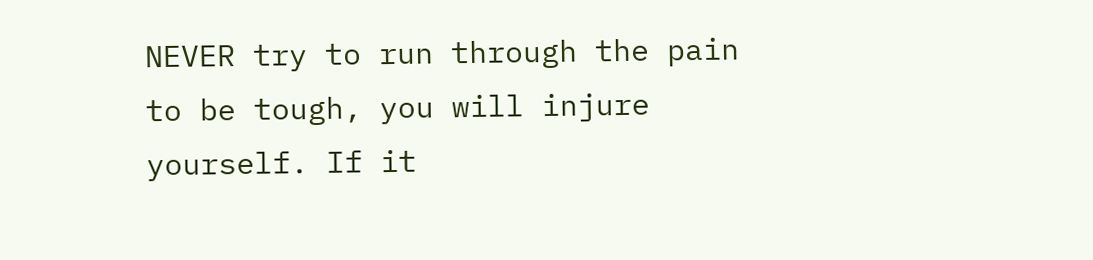NEVER try to run through the pain to be tough, you will injure yourself. If it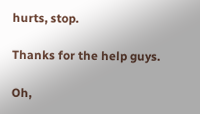hurts, stop.

Thanks for the help guys.

Oh,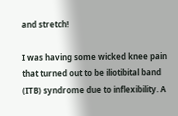and stretch!

I was having some wicked knee pain that turned out to be iliotibital band (ITB) syndrome due to inflexibility. A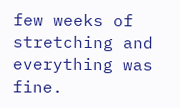few weeks of stretching and everything was fine.